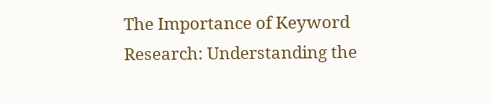The Importance of Keyword Research: Understanding the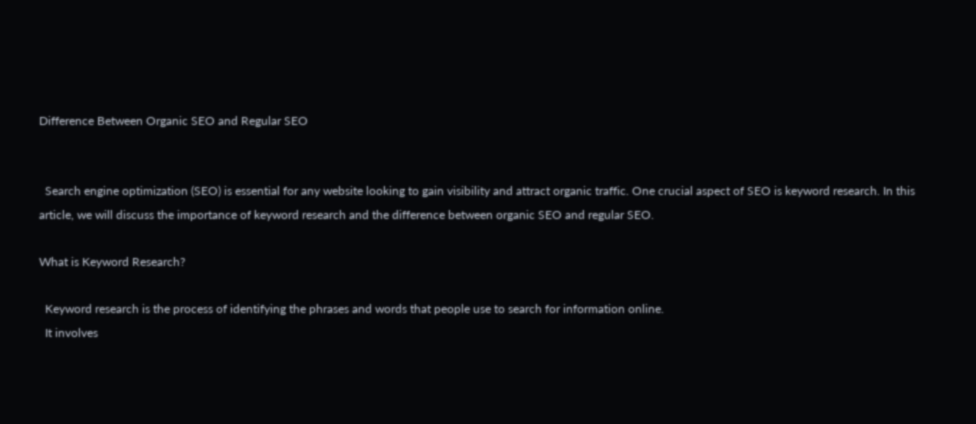Difference Between Organic SEO and Regular SEO


  Search engine optimization (SEO) is essential for any website looking to gain visibility and attract organic traffic. One crucial aspect of SEO is keyword research. In this article, we will discuss the importance of keyword research and the difference between organic SEO and regular SEO.

What is Keyword Research?

  Keyword research is the process of identifying the phrases and words that people use to search for information online.
  It involves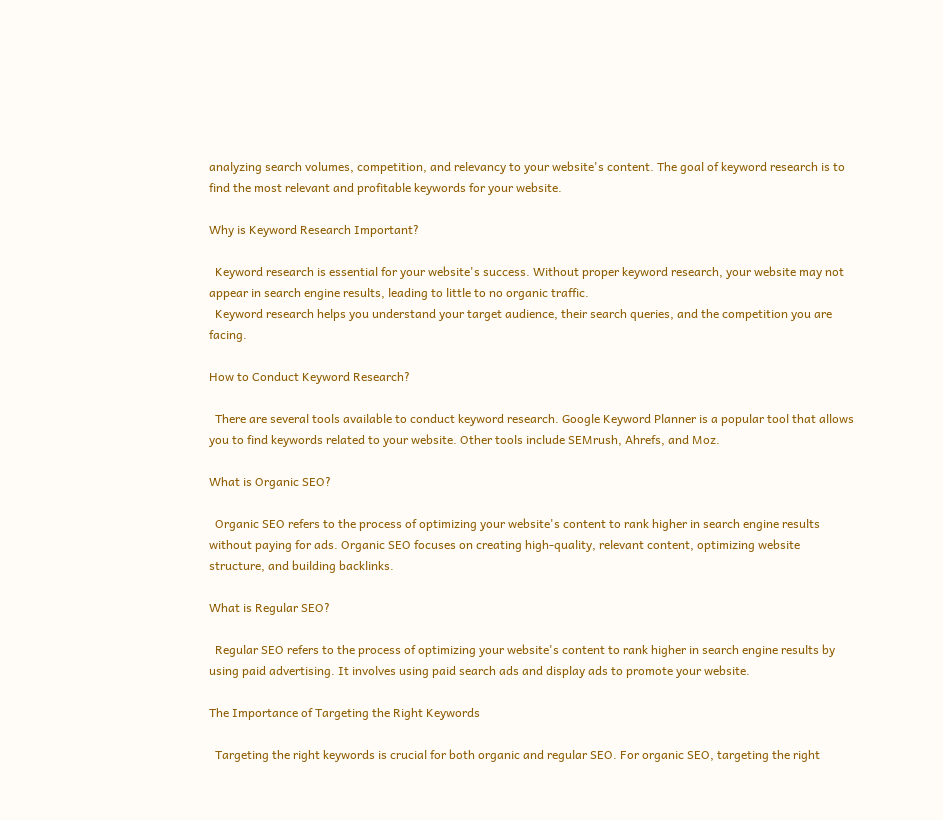analyzing search volumes, competition, and relevancy to your website's content. The goal of keyword research is to find the most relevant and profitable keywords for your website.

Why is Keyword Research Important?

  Keyword research is essential for your website's success. Without proper keyword research, your website may not appear in search engine results, leading to little to no organic traffic.
  Keyword research helps you understand your target audience, their search queries, and the competition you are facing.

How to Conduct Keyword Research?

  There are several tools available to conduct keyword research. Google Keyword Planner is a popular tool that allows you to find keywords related to your website. Other tools include SEMrush, Ahrefs, and Moz.

What is Organic SEO?

  Organic SEO refers to the process of optimizing your website's content to rank higher in search engine results without paying for ads. Organic SEO focuses on creating high-quality, relevant content, optimizing website structure, and building backlinks.

What is Regular SEO?

  Regular SEO refers to the process of optimizing your website's content to rank higher in search engine results by using paid advertising. It involves using paid search ads and display ads to promote your website.

The Importance of Targeting the Right Keywords

  Targeting the right keywords is crucial for both organic and regular SEO. For organic SEO, targeting the right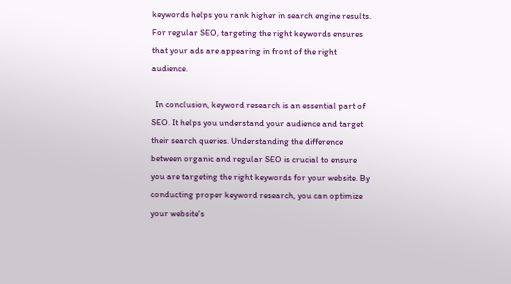keywords helps you rank higher in search engine results. For regular SEO, targeting the right keywords ensures that your ads are appearing in front of the right audience.

  In conclusion, keyword research is an essential part of SEO. It helps you understand your audience and target their search queries. Understanding the difference between organic and regular SEO is crucial to ensure you are targeting the right keywords for your website. By conducting proper keyword research, you can optimize your website's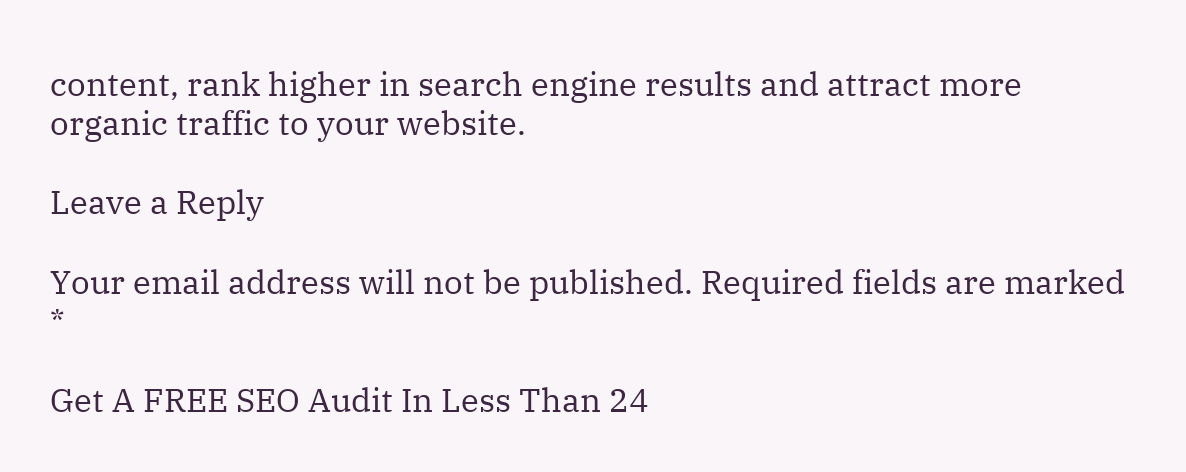content, rank higher in search engine results and attract more organic traffic to your website.

Leave a Reply

Your email address will not be published. Required fields are marked *

Get A FREE SEO Audit In Less Than 24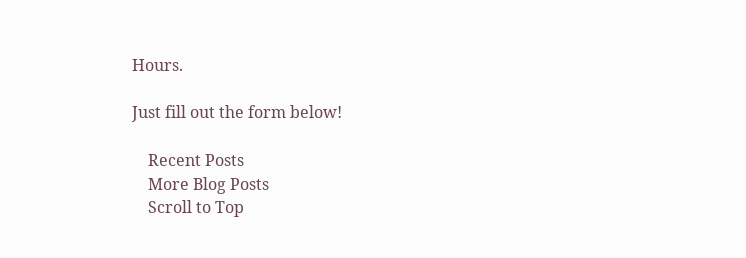Hours.

Just fill out the form below!

    Recent Posts
    More Blog Posts
    Scroll to Top